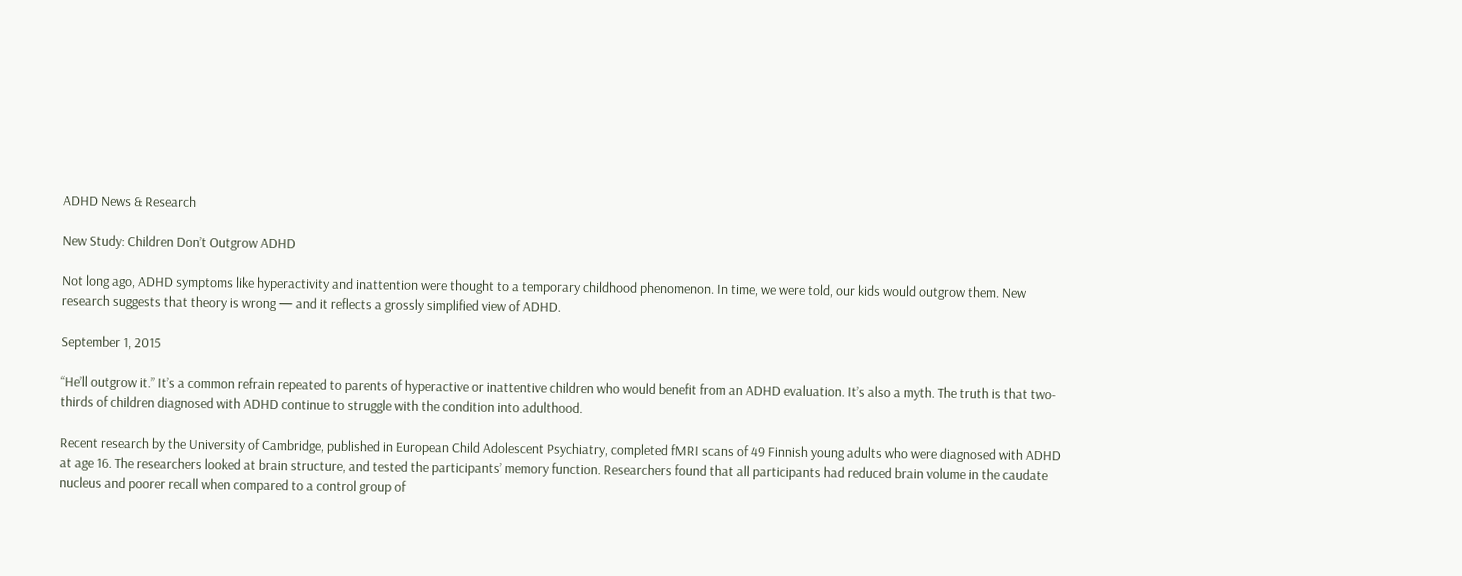ADHD News & Research

New Study: Children Don’t Outgrow ADHD

Not long ago, ADHD symptoms like hyperactivity and inattention were thought to a temporary childhood phenomenon. In time, we were told, our kids would outgrow them. New research suggests that theory is wrong — and it reflects a grossly simplified view of ADHD.

September 1, 2015

“He’ll outgrow it.” It’s a common refrain repeated to parents of hyperactive or inattentive children who would benefit from an ADHD evaluation. It’s also a myth. The truth is that two-thirds of children diagnosed with ADHD continue to struggle with the condition into adulthood.

Recent research by the University of Cambridge, published in European Child Adolescent Psychiatry, completed fMRI scans of 49 Finnish young adults who were diagnosed with ADHD at age 16. The researchers looked at brain structure, and tested the participants’ memory function. Researchers found that all participants had reduced brain volume in the caudate nucleus and poorer recall when compared to a control group of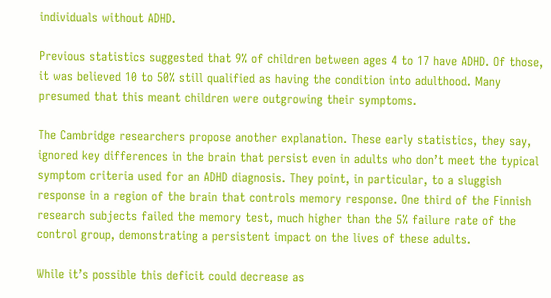individuals without ADHD.

Previous statistics suggested that 9% of children between ages 4 to 17 have ADHD. Of those, it was believed 10 to 50% still qualified as having the condition into adulthood. Many presumed that this meant children were outgrowing their symptoms.

The Cambridge researchers propose another explanation. These early statistics, they say, ignored key differences in the brain that persist even in adults who don’t meet the typical symptom criteria used for an ADHD diagnosis. They point, in particular, to a sluggish response in a region of the brain that controls memory response. One third of the Finnish research subjects failed the memory test, much higher than the 5% failure rate of the control group, demonstrating a persistent impact on the lives of these adults.

While it’s possible this deficit could decrease as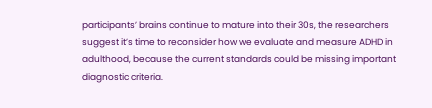participants’ brains continue to mature into their 30s, the researchers suggest it’s time to reconsider how we evaluate and measure ADHD in adulthood, because the current standards could be missing important diagnostic criteria.